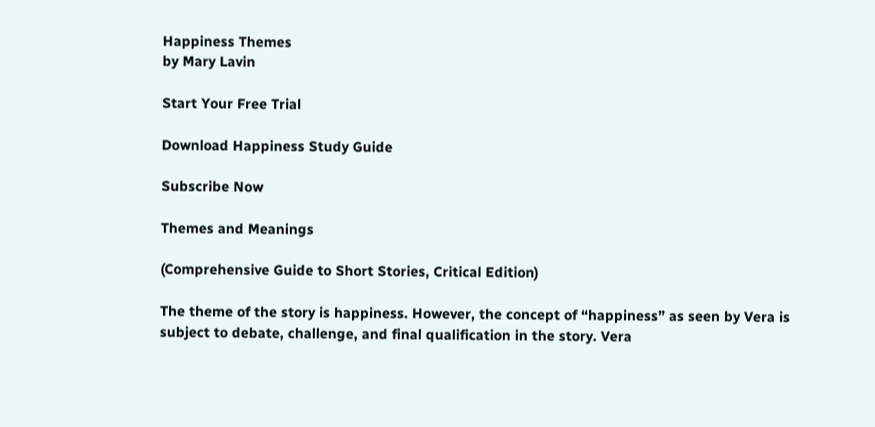Happiness Themes
by Mary Lavin

Start Your Free Trial

Download Happiness Study Guide

Subscribe Now

Themes and Meanings

(Comprehensive Guide to Short Stories, Critical Edition)

The theme of the story is happiness. However, the concept of “happiness” as seen by Vera is subject to debate, challenge, and final qualification in the story. Vera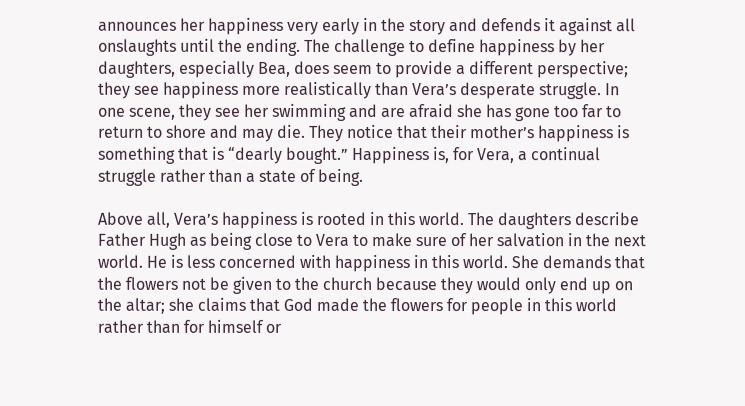announces her happiness very early in the story and defends it against all onslaughts until the ending. The challenge to define happiness by her daughters, especially Bea, does seem to provide a different perspective; they see happiness more realistically than Vera’s desperate struggle. In one scene, they see her swimming and are afraid she has gone too far to return to shore and may die. They notice that their mother’s happiness is something that is “dearly bought.” Happiness is, for Vera, a continual struggle rather than a state of being.

Above all, Vera’s happiness is rooted in this world. The daughters describe Father Hugh as being close to Vera to make sure of her salvation in the next world. He is less concerned with happiness in this world. She demands that the flowers not be given to the church because they would only end up on the altar; she claims that God made the flowers for people in this world rather than for himself or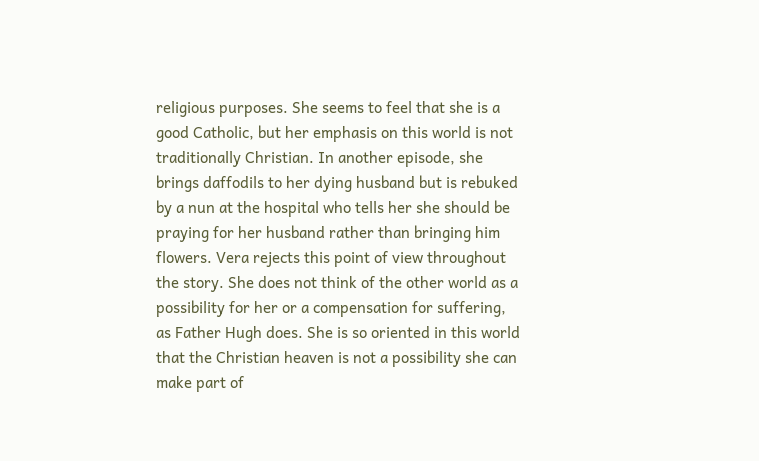religious purposes. She seems to feel that she is a good Catholic, but her emphasis on this world is not traditionally Christian. In another episode, she brings daffodils to her dying husband but is rebuked by a nun at the hospital who tells her she should be praying for her husband rather than bringing him flowers. Vera rejects this point of view throughout the story. She does not think of the other world as a possibility for her or a compensation for suffering, as Father Hugh does. She is so oriented in this world that the Christian heaven is not a possibility she can make part of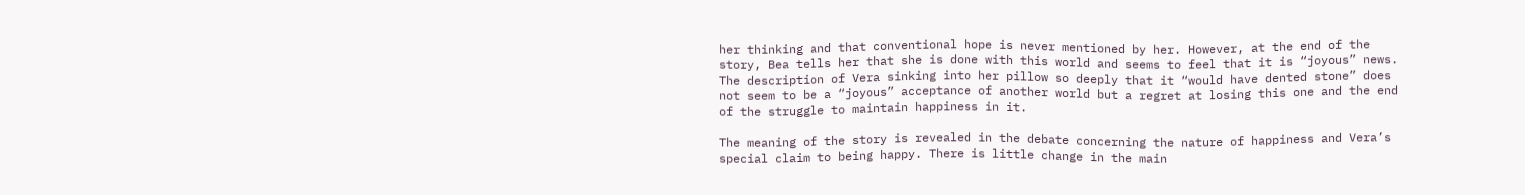her thinking and that conventional hope is never mentioned by her. However, at the end of the story, Bea tells her that she is done with this world and seems to feel that it is “joyous” news. The description of Vera sinking into her pillow so deeply that it “would have dented stone” does not seem to be a “joyous” acceptance of another world but a regret at losing this one and the end of the struggle to maintain happiness in it.

The meaning of the story is revealed in the debate concerning the nature of happiness and Vera’s special claim to being happy. There is little change in the main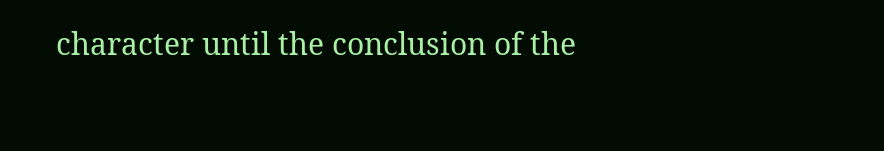character until the conclusion of the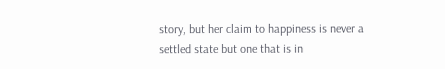story, but her claim to happiness is never a settled state but one that is in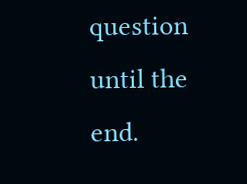question until the end.